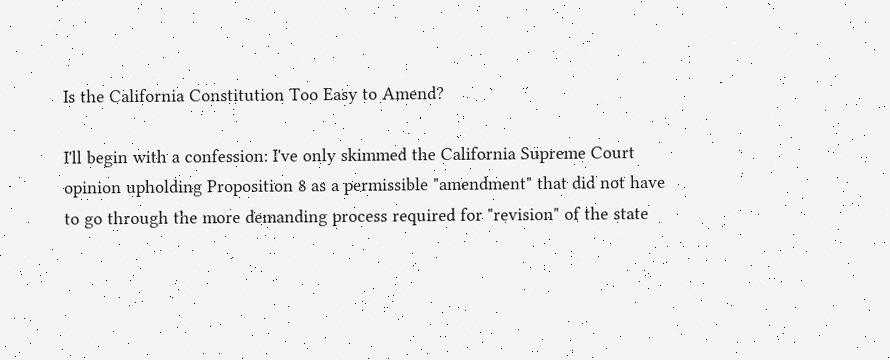Is the California Constitution Too Easy to Amend?

I'll begin with a confession: I've only skimmed the California Supreme Court opinion upholding Proposition 8 as a permissible "amendment" that did not have to go through the more demanding process required for "revision" of the state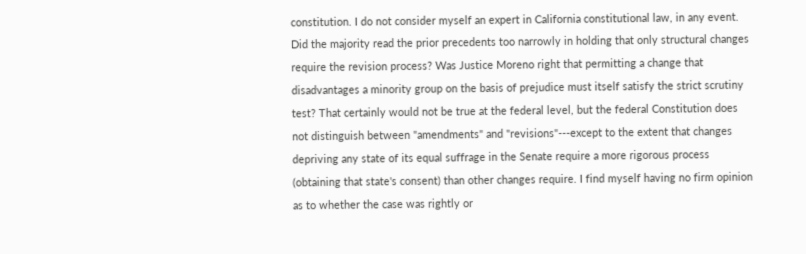constitution. I do not consider myself an expert in California constitutional law, in any event. Did the majority read the prior precedents too narrowly in holding that only structural changes require the revision process? Was Justice Moreno right that permitting a change that disadvantages a minority group on the basis of prejudice must itself satisfy the strict scrutiny test? That certainly would not be true at the federal level, but the federal Constitution does not distinguish between "amendments" and "revisions"---except to the extent that changes depriving any state of its equal suffrage in the Senate require a more rigorous process (obtaining that state's consent) than other changes require. I find myself having no firm opinion as to whether the case was rightly or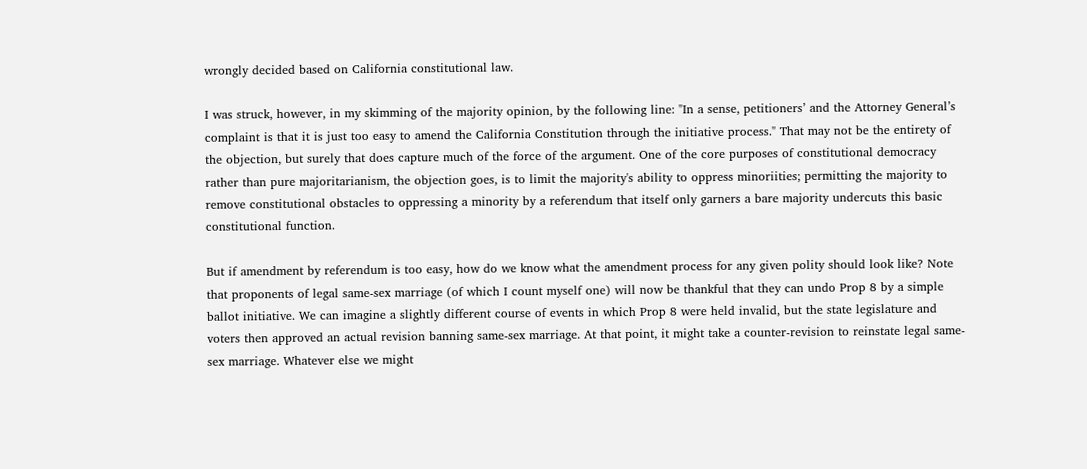wrongly decided based on California constitutional law.

I was struck, however, in my skimming of the majority opinion, by the following line: "In a sense, petitioners’ and the Attorney General’s complaint is that it is just too easy to amend the California Constitution through the initiative process." That may not be the entirety of the objection, but surely that does capture much of the force of the argument. One of the core purposes of constitutional democracy rather than pure majoritarianism, the objection goes, is to limit the majority's ability to oppress minoriities; permitting the majority to remove constitutional obstacles to oppressing a minority by a referendum that itself only garners a bare majority undercuts this basic constitutional function.

But if amendment by referendum is too easy, how do we know what the amendment process for any given polity should look like? Note that proponents of legal same-sex marriage (of which I count myself one) will now be thankful that they can undo Prop 8 by a simple ballot initiative. We can imagine a slightly different course of events in which Prop 8 were held invalid, but the state legislature and voters then approved an actual revision banning same-sex marriage. At that point, it might take a counter-revision to reinstate legal same-sex marriage. Whatever else we might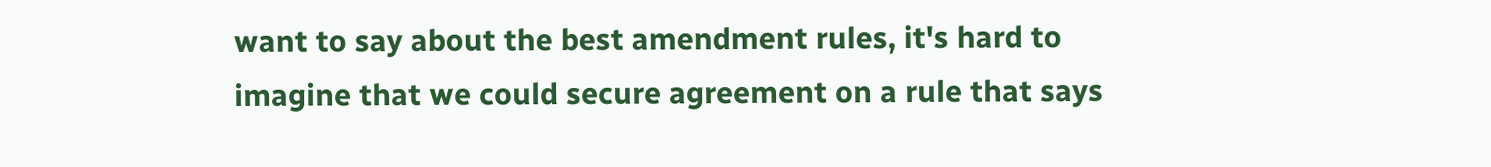want to say about the best amendment rules, it's hard to imagine that we could secure agreement on a rule that says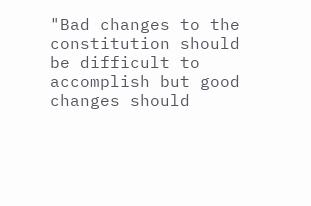"Bad changes to the constitution should be difficult to accomplish but good changes should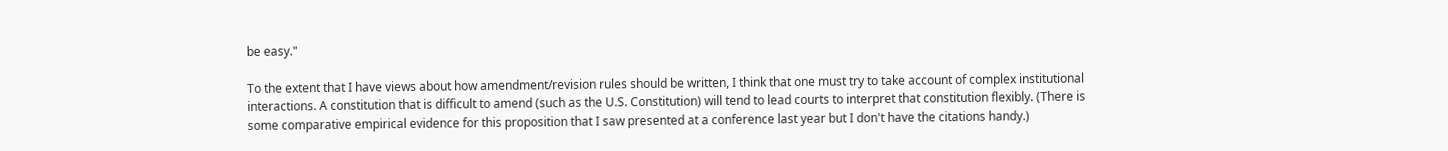be easy."

To the extent that I have views about how amendment/revision rules should be written, I think that one must try to take account of complex institutional interactions. A constitution that is difficult to amend (such as the U.S. Constitution) will tend to lead courts to interpret that constitution flexibly. (There is some comparative empirical evidence for this proposition that I saw presented at a conference last year but I don't have the citations handy.)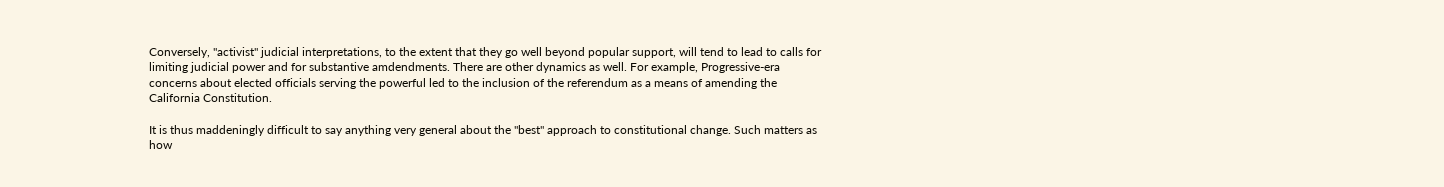Conversely, "activist" judicial interpretations, to the extent that they go well beyond popular support, will tend to lead to calls for limiting judicial power and for substantive amdendments. There are other dynamics as well. For example, Progressive-era concerns about elected officials serving the powerful led to the inclusion of the referendum as a means of amending the California Constitution.

It is thus maddeningly difficult to say anything very general about the "best" approach to constitutional change. Such matters as how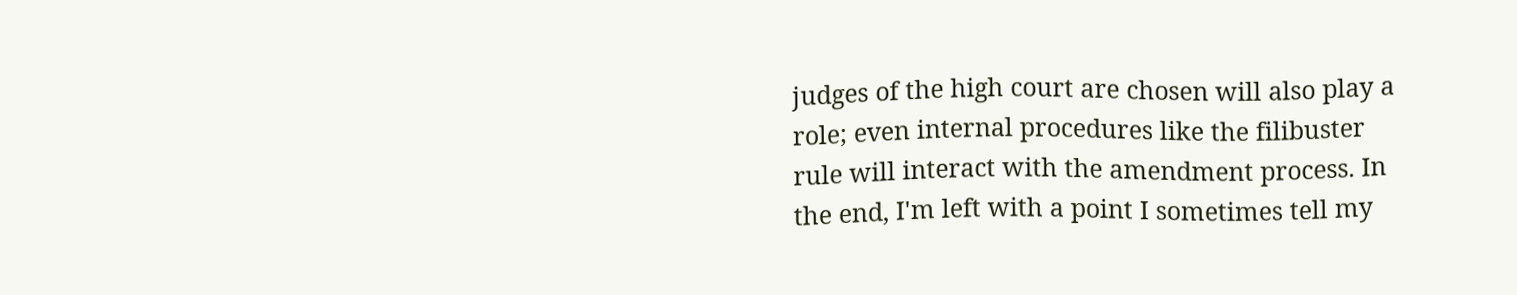judges of the high court are chosen will also play a role; even internal procedures like the filibuster rule will interact with the amendment process. In the end, I'm left with a point I sometimes tell my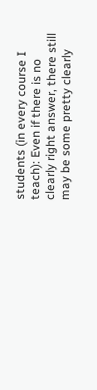students (in every course I teach): Even if there is no clearly right answer, there still may be some pretty clearly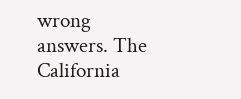wrong answers. The California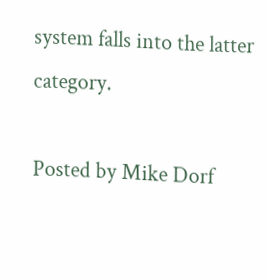system falls into the latter category.

Posted by Mike Dorf